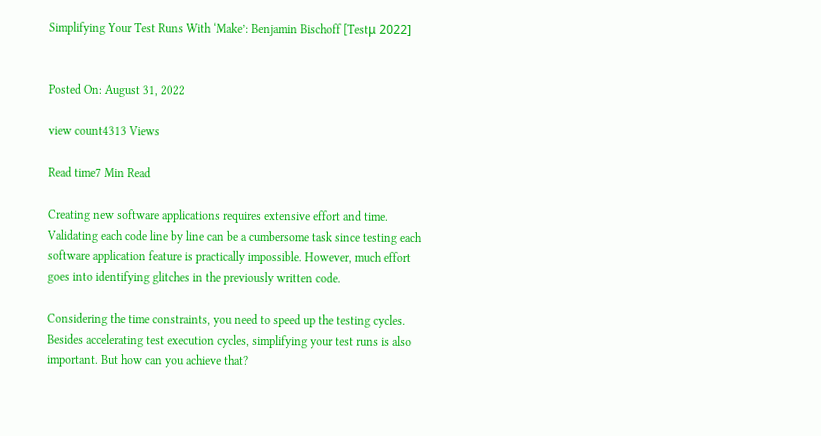Simplifying Your Test Runs With ‘Make’: Benjamin Bischoff [Testμ 2022]


Posted On: August 31, 2022

view count4313 Views

Read time7 Min Read

Creating new software applications requires extensive effort and time. Validating each code line by line can be a cumbersome task since testing each software application feature is practically impossible. However, much effort goes into identifying glitches in the previously written code.

Considering the time constraints, you need to speed up the testing cycles. Besides accelerating test execution cycles, simplifying your test runs is also important. But how can you achieve that?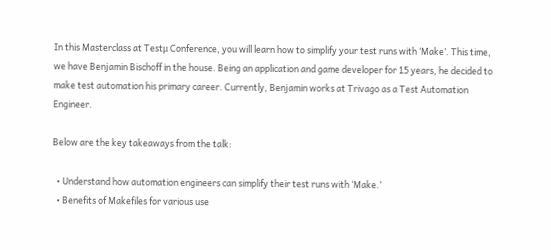In this Masterclass at Testμ Conference, you will learn how to simplify your test runs with ‘Make’. This time, we have Benjamin Bischoff in the house. Being an application and game developer for 15 years, he decided to make test automation his primary career. Currently, Benjamin works at Trivago as a Test Automation Engineer.

Below are the key takeaways from the talk:

  • Understand how automation engineers can simplify their test runs with ‘Make.’
  • Benefits of Makefiles for various use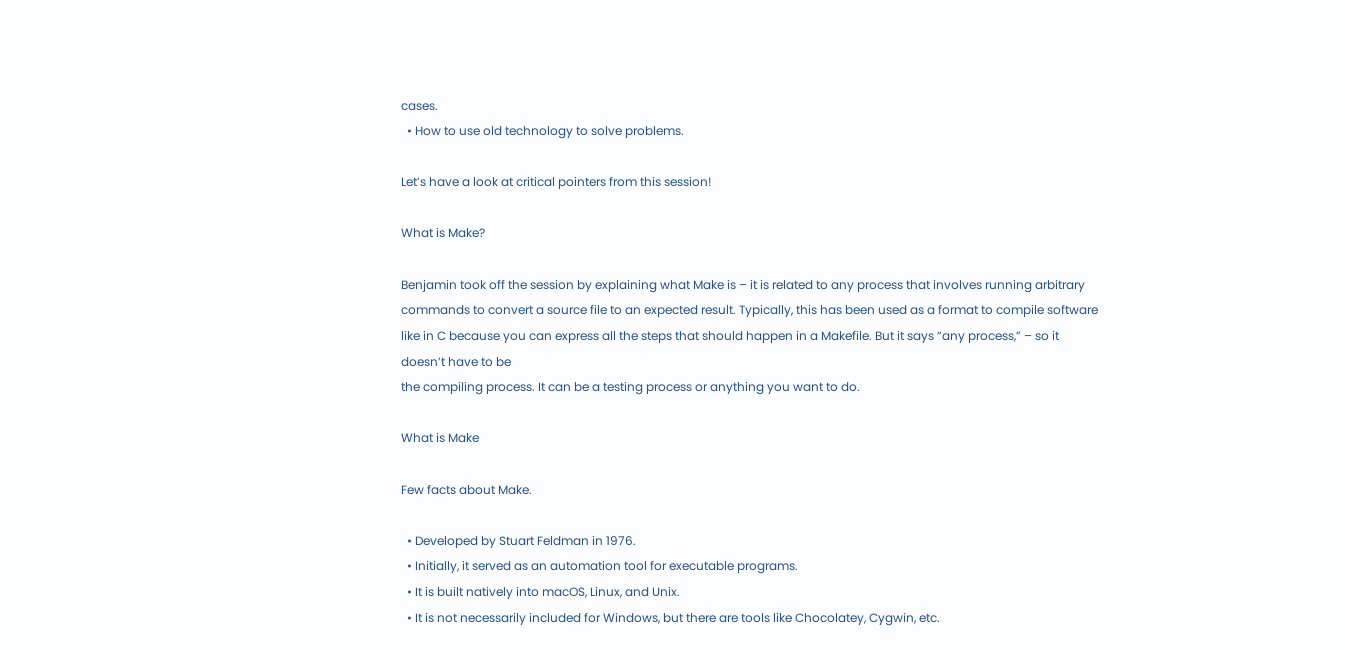cases.
  • How to use old technology to solve problems.

Let’s have a look at critical pointers from this session!

What is Make?

Benjamin took off the session by explaining what Make is – it is related to any process that involves running arbitrary commands to convert a source file to an expected result. Typically, this has been used as a format to compile software like in C because you can express all the steps that should happen in a Makefile. But it says “any process,” – so it doesn’t have to be
the compiling process. It can be a testing process or anything you want to do.

What is Make

Few facts about Make.

  • Developed by Stuart Feldman in 1976.
  • Initially, it served as an automation tool for executable programs.
  • It is built natively into macOS, Linux, and Unix.
  • It is not necessarily included for Windows, but there are tools like Chocolatey, Cygwin, etc.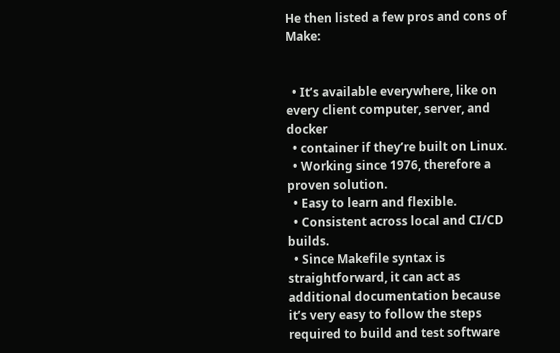He then listed a few pros and cons of Make:


  • It’s available everywhere, like on every client computer, server, and docker
  • container if they’re built on Linux.
  • Working since 1976, therefore a proven solution.
  • Easy to learn and flexible.
  • Consistent across local and CI/CD builds.
  • Since Makefile syntax is straightforward, it can act as additional documentation because it’s very easy to follow the steps required to build and test software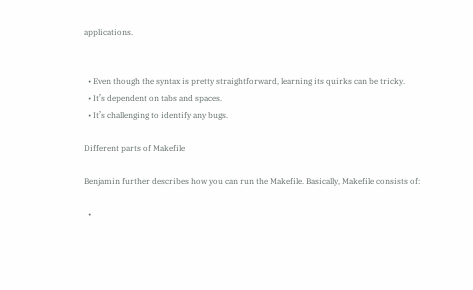applications.


  • Even though the syntax is pretty straightforward, learning its quirks can be tricky.
  • It’s dependent on tabs and spaces.
  • It’s challenging to identify any bugs.

Different parts of Makefile

Benjamin further describes how you can run the Makefile. Basically, Makefile consists of:

  •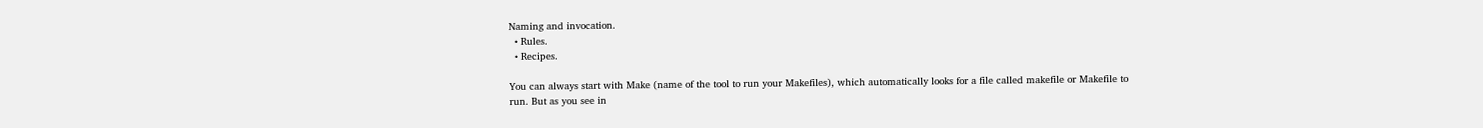Naming and invocation.
  • Rules.
  • Recipes.

You can always start with Make (name of the tool to run your Makefiles), which automatically looks for a file called makefile or Makefile to run. But as you see in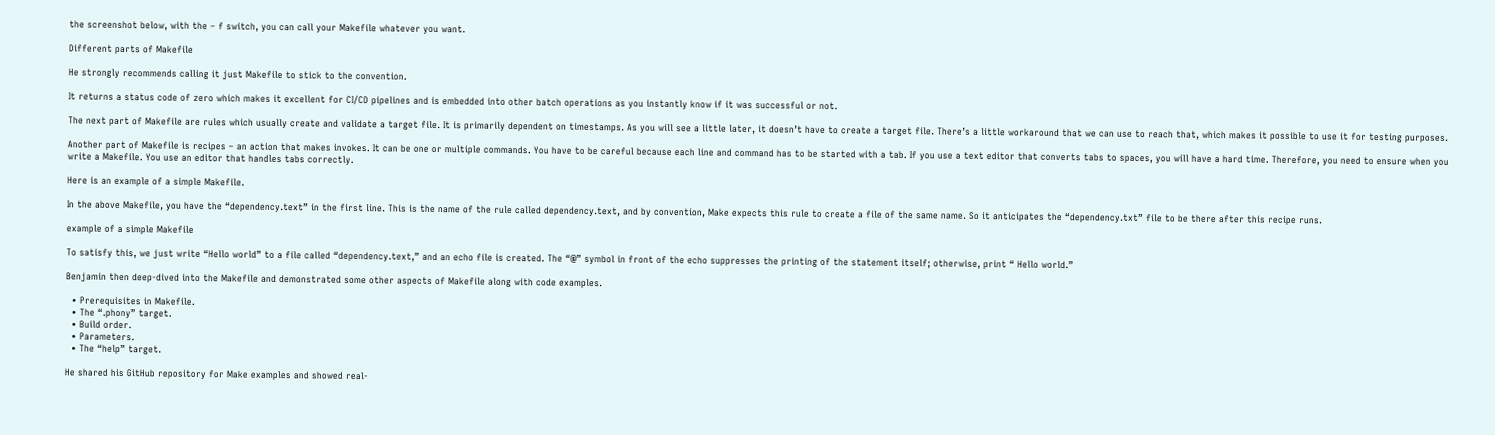the screenshot below, with the – f switch, you can call your Makefile whatever you want.

Different parts of Makefile

He strongly recommends calling it just Makefile to stick to the convention.

It returns a status code of zero which makes it excellent for CI/CD pipelines and is embedded into other batch operations as you instantly know if it was successful or not.

The next part of Makefile are rules which usually create and validate a target file. It is primarily dependent on timestamps. As you will see a little later, it doesn’t have to create a target file. There’s a little workaround that we can use to reach that, which makes it possible to use it for testing purposes.

Another part of Makefile is recipes – an action that makes invokes. It can be one or multiple commands. You have to be careful because each line and command has to be started with a tab. If you use a text editor that converts tabs to spaces, you will have a hard time. Therefore, you need to ensure when you write a Makefile. You use an editor that handles tabs correctly.

Here is an example of a simple Makefile.

In the above Makefile, you have the “dependency.text” in the first line. This is the name of the rule called dependency.text, and by convention, Make expects this rule to create a file of the same name. So it anticipates the “dependency.txt” file to be there after this recipe runs.

example of a simple Makefile

To satisfy this, we just write “Hello world” to a file called “dependency.text,” and an echo file is created. The “@” symbol in front of the echo suppresses the printing of the statement itself; otherwise, print “ Hello world.”

Benjamin then deep-dived into the Makefile and demonstrated some other aspects of Makefile along with code examples.

  • Prerequisites in Makefile.
  • The “.phony” target.
  • Build order.
  • Parameters.
  • The “help” target.

He shared his GitHub repository for Make examples and showed real-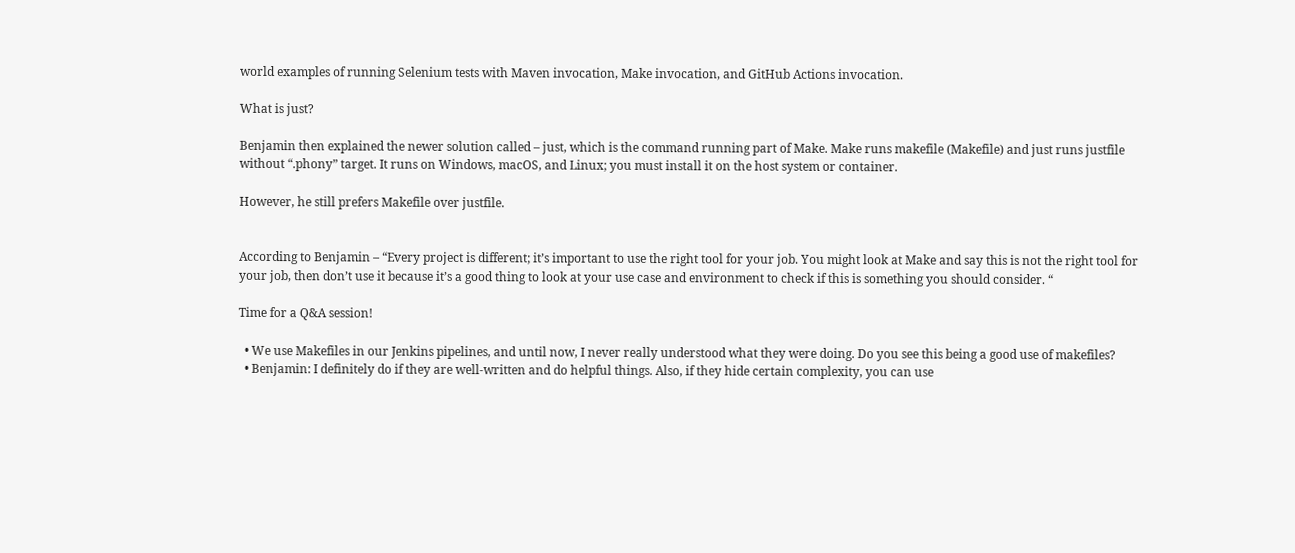world examples of running Selenium tests with Maven invocation, Make invocation, and GitHub Actions invocation.

What is just?

Benjamin then explained the newer solution called – just, which is the command running part of Make. Make runs makefile (Makefile) and just runs justfile without “.phony” target. It runs on Windows, macOS, and Linux; you must install it on the host system or container.

However, he still prefers Makefile over justfile.


According to Benjamin – “Every project is different; it’s important to use the right tool for your job. You might look at Make and say this is not the right tool for your job, then don’t use it because it’s a good thing to look at your use case and environment to check if this is something you should consider. “

Time for a Q&A session!

  • We use Makefiles in our Jenkins pipelines, and until now, I never really understood what they were doing. Do you see this being a good use of makefiles?
  • Benjamin: I definitely do if they are well-written and do helpful things. Also, if they hide certain complexity, you can use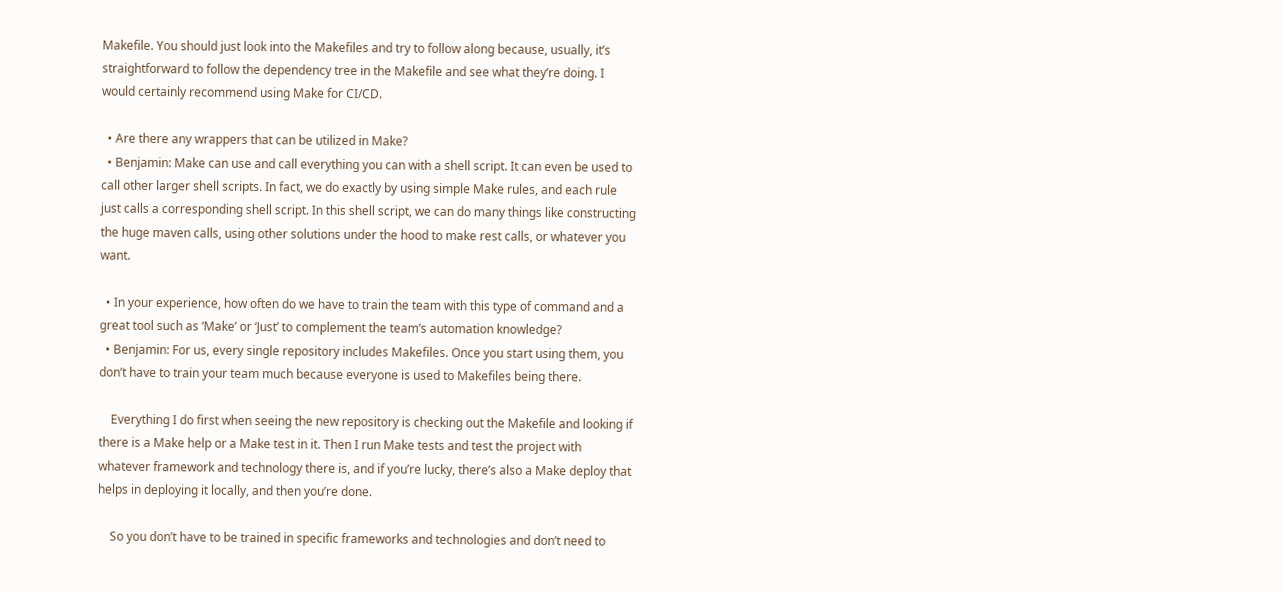Makefile. You should just look into the Makefiles and try to follow along because, usually, it’s straightforward to follow the dependency tree in the Makefile and see what they’re doing. I would certainly recommend using Make for CI/CD.

  • Are there any wrappers that can be utilized in Make?
  • Benjamin: Make can use and call everything you can with a shell script. It can even be used to call other larger shell scripts. In fact, we do exactly by using simple Make rules, and each rule just calls a corresponding shell script. In this shell script, we can do many things like constructing the huge maven calls, using other solutions under the hood to make rest calls, or whatever you want.

  • In your experience, how often do we have to train the team with this type of command and a great tool such as ‘Make’ or ‘Just’ to complement the team’s automation knowledge?
  • Benjamin: For us, every single repository includes Makefiles. Once you start using them, you don’t have to train your team much because everyone is used to Makefiles being there.

    Everything I do first when seeing the new repository is checking out the Makefile and looking if there is a Make help or a Make test in it. Then I run Make tests and test the project with whatever framework and technology there is, and if you’re lucky, there’s also a Make deploy that helps in deploying it locally, and then you’re done.

    So you don’t have to be trained in specific frameworks and technologies and don’t need to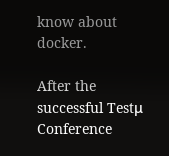know about docker.

After the successful Testμ Conference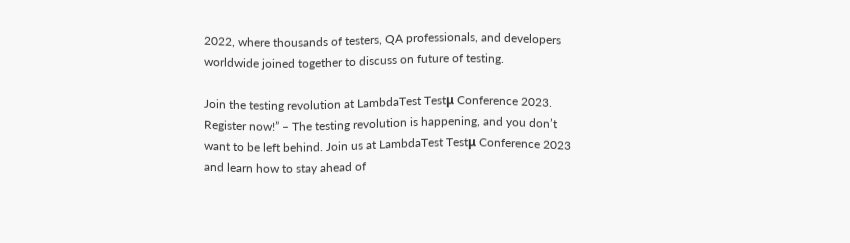2022, where thousands of testers, QA professionals, and developers worldwide joined together to discuss on future of testing.

Join the testing revolution at LambdaTest Testμ Conference 2023. Register now!” – The testing revolution is happening, and you don’t want to be left behind. Join us at LambdaTest Testμ Conference 2023 and learn how to stay ahead of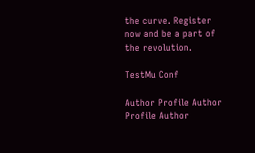the curve. Register now and be a part of the revolution.

TestMu Conf

Author Profile Author Profile Author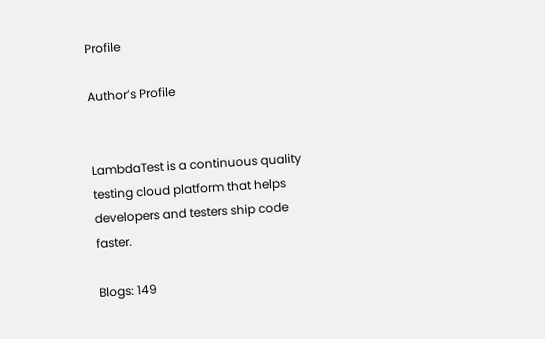Profile

Author’s Profile


LambdaTest is a continuous quality testing cloud platform that helps developers and testers ship code faster.

Blogs: 149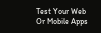Test Your Web Or Mobile Apps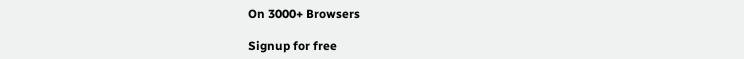On 3000+ Browsers

Signup for free